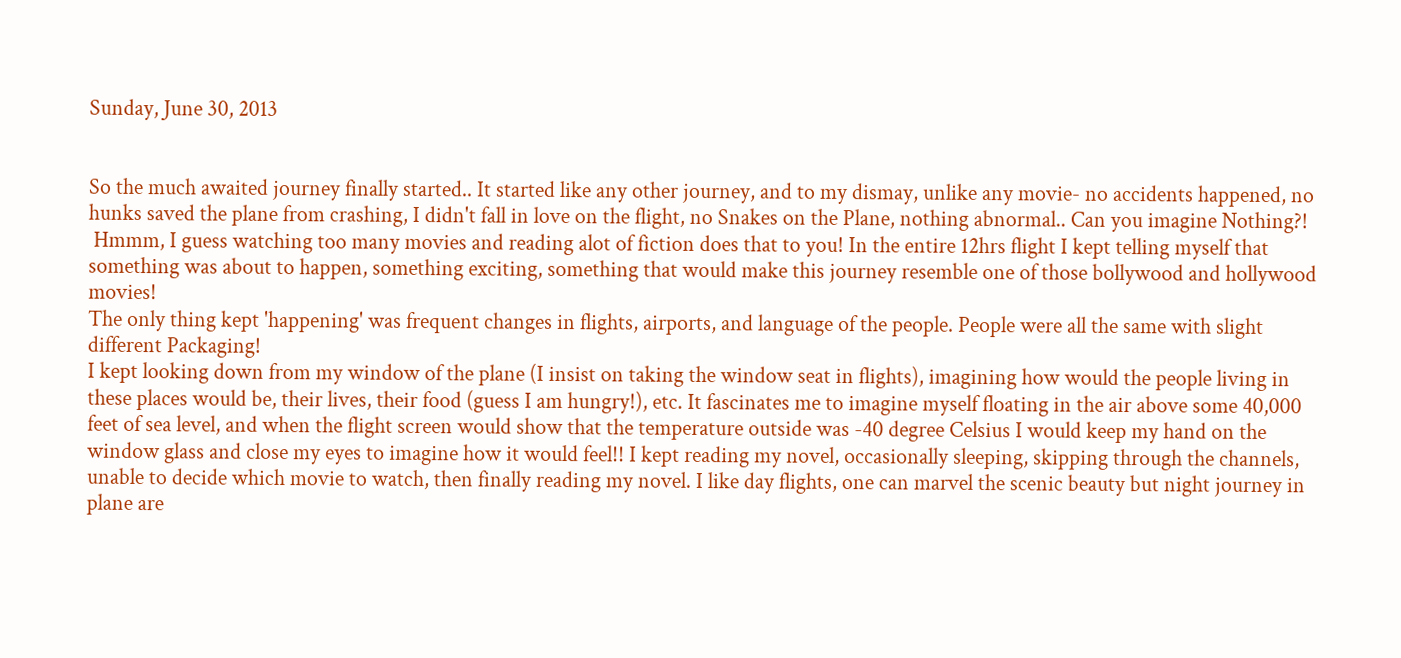Sunday, June 30, 2013


So the much awaited journey finally started.. It started like any other journey, and to my dismay, unlike any movie- no accidents happened, no hunks saved the plane from crashing, I didn't fall in love on the flight, no Snakes on the Plane, nothing abnormal.. Can you imagine Nothing?!
 Hmmm, I guess watching too many movies and reading alot of fiction does that to you! In the entire 12hrs flight I kept telling myself that something was about to happen, something exciting, something that would make this journey resemble one of those bollywood and hollywood movies!
The only thing kept 'happening' was frequent changes in flights, airports, and language of the people. People were all the same with slight different Packaging!
I kept looking down from my window of the plane (I insist on taking the window seat in flights), imagining how would the people living in these places would be, their lives, their food (guess I am hungry!), etc. It fascinates me to imagine myself floating in the air above some 40,000 feet of sea level, and when the flight screen would show that the temperature outside was -40 degree Celsius I would keep my hand on the window glass and close my eyes to imagine how it would feel!! I kept reading my novel, occasionally sleeping, skipping through the channels, unable to decide which movie to watch, then finally reading my novel. I like day flights, one can marvel the scenic beauty but night journey in plane are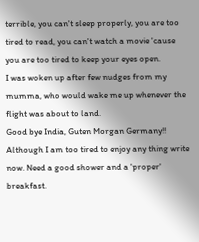terrible, you can't sleep properly, you are too tired to read, you can't watch a movie 'cause you are too tired to keep your eyes open.
I was woken up after few nudges from my mumma, who would wake me up whenever the flight was about to land.
Good bye India, Guten Morgan Germany!! Although I am too tired to enjoy any thing write now. Need a good shower and a 'proper' breakfast.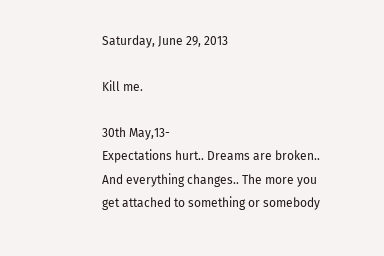Saturday, June 29, 2013

Kill me.

30th May,13-
Expectations hurt.. Dreams are broken.. And everything changes.. The more you get attached to something or somebody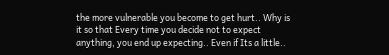the more vulnerable you become to get hurt.. Why is it so that Every time you decide not to expect anything, you end up expecting.. Even if Its a little..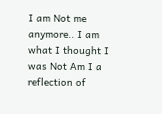I am Not me anymore.. I am what I thought I was Not Am I a reflection of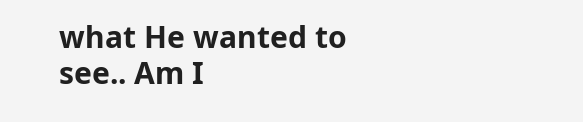what He wanted to see.. Am I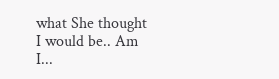what She thought I would be.. Am I...